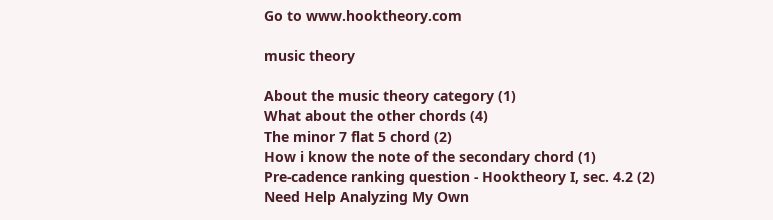Go to www.hooktheory.com

music theory

About the music theory category (1)
What about the other chords (4)
The minor 7 flat 5 chord (2)
How i know the note of the secondary chord (1)
Pre-cadence ranking question - Hooktheory I, sec. 4.2 (2)
Need Help Analyzing My Own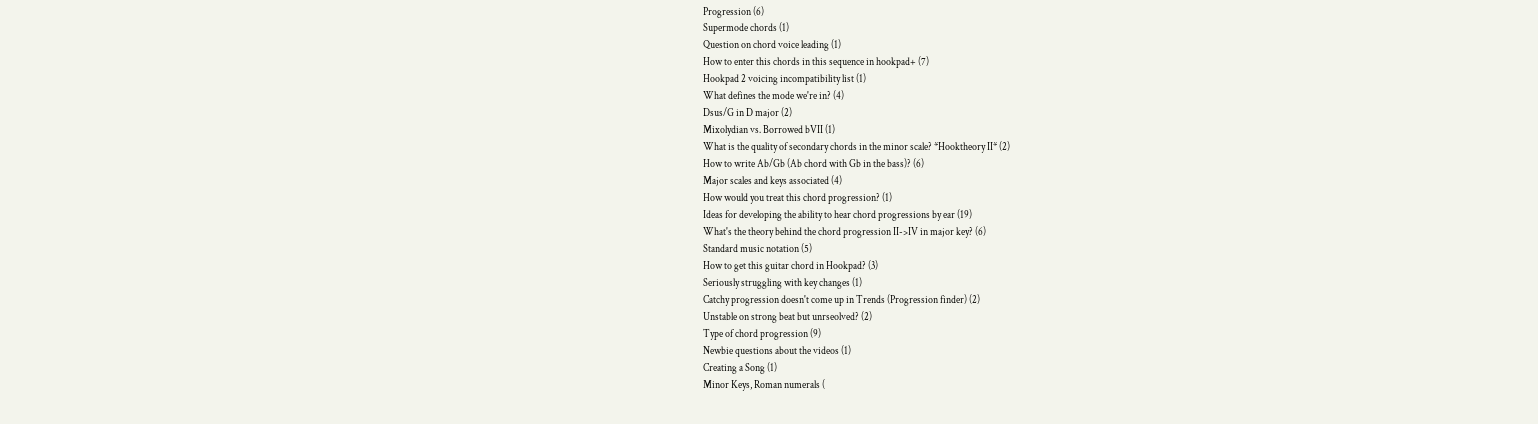Progression (6)
Supermode chords (1)
Question on chord voice leading (1)
How to enter this chords in this sequence in hookpad+ (7)
Hookpad 2 voicing incompatibility list (1)
What defines the mode we're in? (4)
Dsus/G in D major (2)
Mixolydian vs. Borrowed bVII (1)
What is the quality of secondary chords in the minor scale? *Hooktheory II* (2)
How to write Ab/Gb (Ab chord with Gb in the bass)? (6)
Major scales and keys associated (4)
How would you treat this chord progression? (1)
Ideas for developing the ability to hear chord progressions by ear (19)
What's the theory behind the chord progression II->IV in major key? (6)
Standard music notation (5)
How to get this guitar chord in Hookpad? (3)
Seriously struggling with key changes (1)
Catchy progression doesn't come up in Trends (Progression finder) (2)
Unstable on strong beat but unrseolved? (2)
Type of chord progression (9)
Newbie questions about the videos (1)
Creating a Song (1)
Minor Keys, Roman numerals (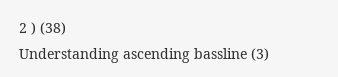2 ) (38)
Understanding ascending bassline (3)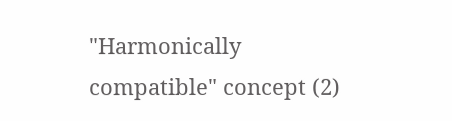"Harmonically compatible" concept (2)